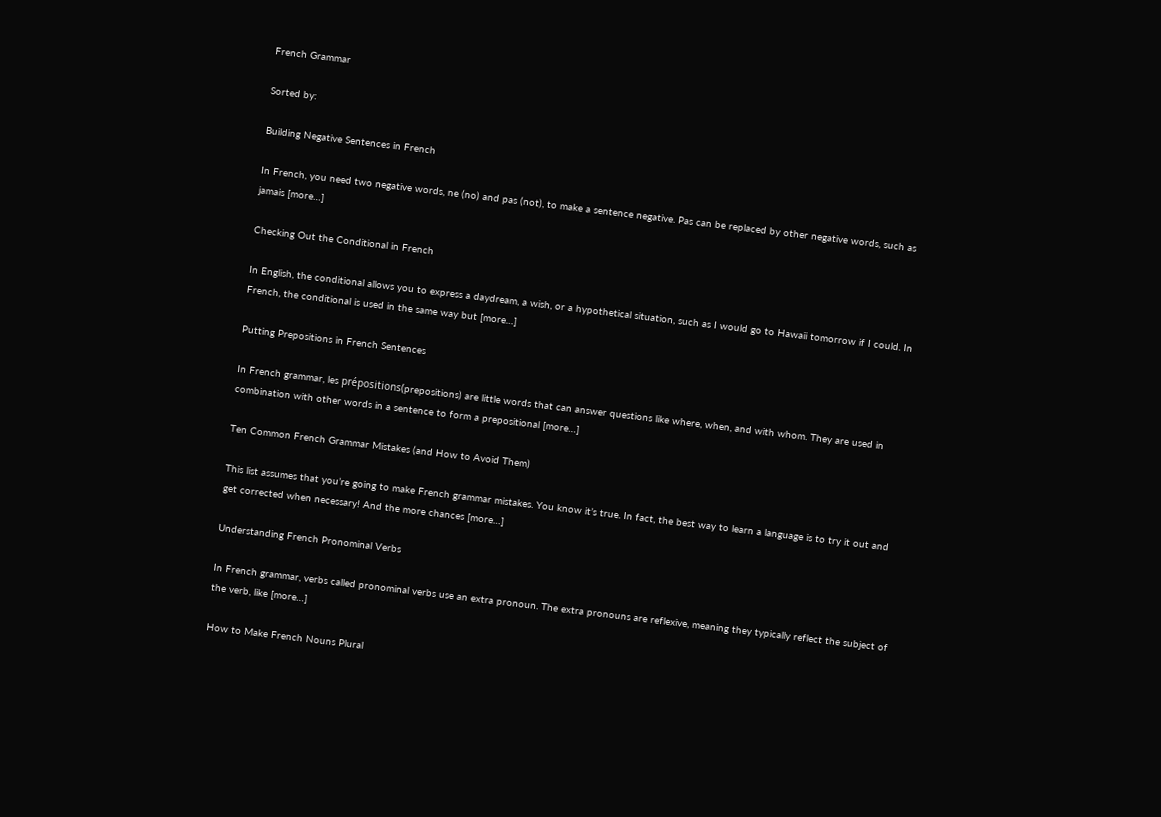French Grammar

Sorted by:

Building Negative Sentences in French

In French, you need two negative words, ne (no) and pas (not), to make a sentence negative. Pas can be replaced by other negative words, such as jamais [more…]

Checking Out the Conditional in French

In English, the conditional allows you to express a daydream, a wish, or a hypothetical situation, such as I would go to Hawaii tomorrow if I could. In French, the conditional is used in the same way but [more…]

Putting Prepositions in French Sentences

In French grammar, les prépositions(prepositions) are little words that can answer questions like where, when, and with whom. They are used in combination with other words in a sentence to form a prepositional [more…]

Ten Common French Grammar Mistakes (and How to Avoid Them)

This list assumes that you’re going to make French grammar mistakes. You know it’s true. In fact, the best way to learn a language is to try it out and get corrected when necessary! And the more chances [more…]

Understanding French Pronominal Verbs

In French grammar, verbs called pronominal verbs use an extra pronoun. The extra pronouns are reflexive, meaning they typically reflect the subject of the verb, like [more…]

How to Make French Nouns Plural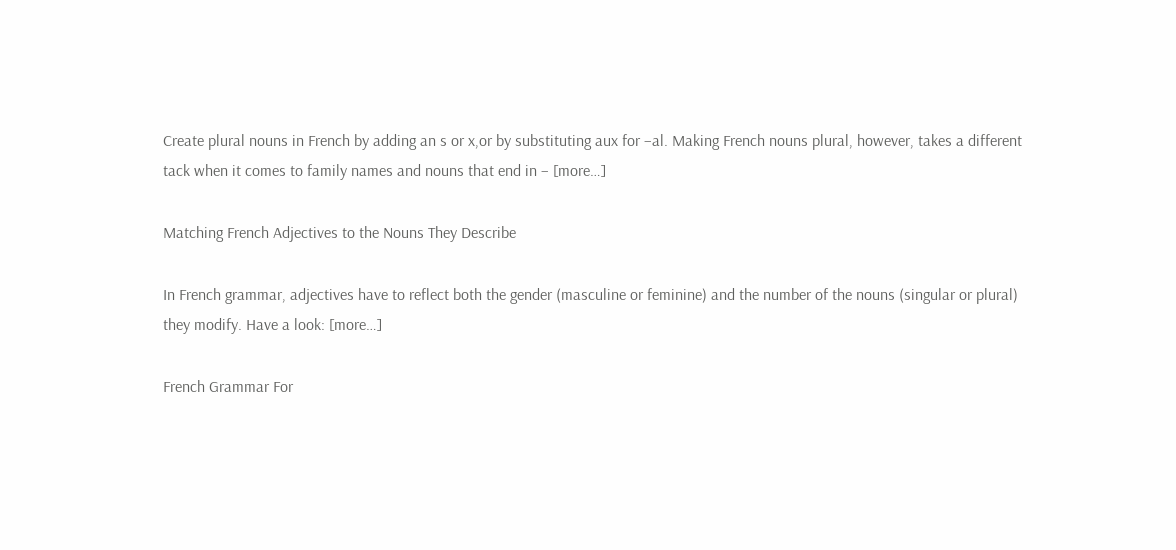Create plural nouns in French by adding an s or x,or by substituting aux for –al. Making French nouns plural, however, takes a different tack when it comes to family names and nouns that end in – [more…]

Matching French Adjectives to the Nouns They Describe

In French grammar, adjectives have to reflect both the gender (masculine or feminine) and the number of the nouns (singular or plural) they modify. Have a look: [more…]

French Grammar For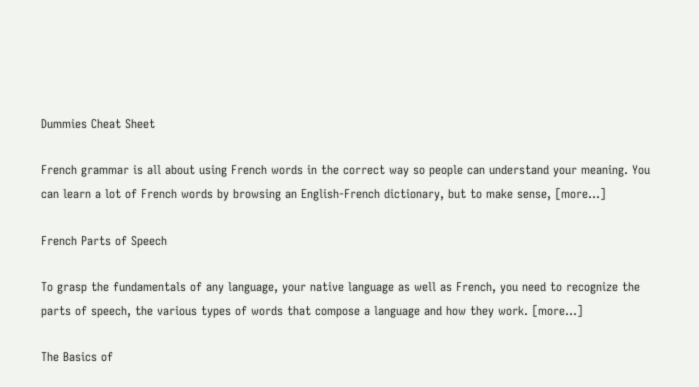Dummies Cheat Sheet

French grammar is all about using French words in the correct way so people can understand your meaning. You can learn a lot of French words by browsing an English-French dictionary, but to make sense, [more…]

French Parts of Speech

To grasp the fundamentals of any language, your native language as well as French, you need to recognize the parts of speech, the various types of words that compose a language and how they work. [more…]

The Basics of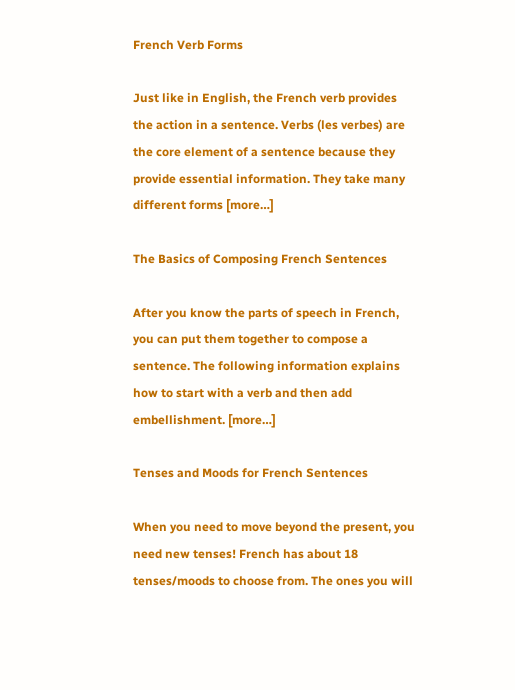French Verb Forms

Just like in English, the French verb provides the action in a sentence. Verbs (les verbes) are the core element of a sentence because they provide essential information. They take many different forms [more…]

The Basics of Composing French Sentences

After you know the parts of speech in French, you can put them together to compose a sentence. The following information explains how to start with a verb and then add embellishment. [more…]

Tenses and Moods for French Sentences

When you need to move beyond the present, you need new tenses! French has about 18 tenses/moods to choose from. The ones you will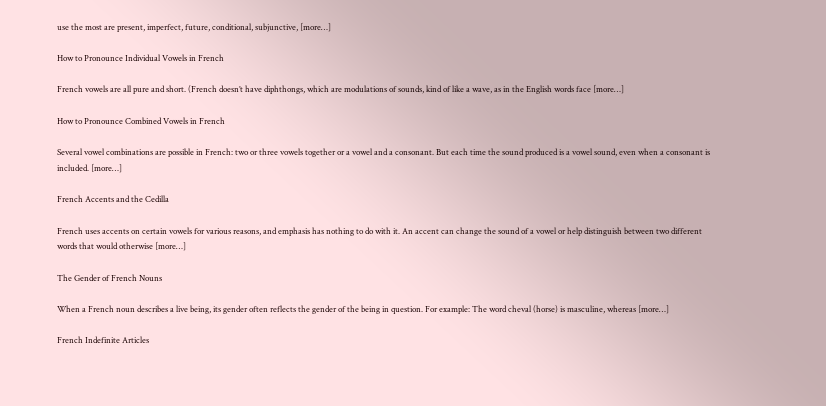use the most are present, imperfect, future, conditional, subjunctive, [more…]

How to Pronounce Individual Vowels in French

French vowels are all pure and short. (French doesn’t have diphthongs, which are modulations of sounds, kind of like a wave, as in the English words face [more…]

How to Pronounce Combined Vowels in French

Several vowel combinations are possible in French: two or three vowels together or a vowel and a consonant. But each time the sound produced is a vowel sound, even when a consonant is included. [more…]

French Accents and the Cedilla

French uses accents on certain vowels for various reasons, and emphasis has nothing to do with it. An accent can change the sound of a vowel or help distinguish between two different words that would otherwise [more…]

The Gender of French Nouns

When a French noun describes a live being, its gender often reflects the gender of the being in question. For example: The word cheval (horse) is masculine, whereas [more…]

French Indefinite Articles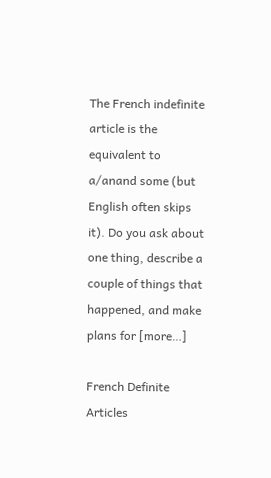The French indefinite article is the equivalent to a/anand some (but English often skips it). Do you ask about one thing, describe a couple of things that happened, and make plans for [more…]

French Definite Articles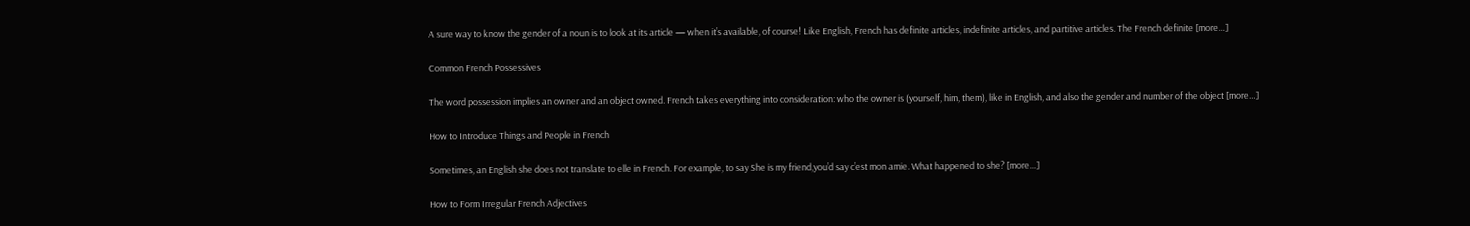A sure way to know the gender of a noun is to look at its article — when it’s available, of course! Like English, French has definite articles, indefinite articles, and partitive articles. The French definite [more…]

Common French Possessives

The word possession implies an owner and an object owned. French takes everything into consideration: who the owner is (yourself, him, them), like in English, and also the gender and number of the object [more…]

How to Introduce Things and People in French

Sometimes, an English she does not translate to elle in French. For example, to say She is my friend,you’d say c’est mon amie. What happened to she? [more…]

How to Form Irregular French Adjectives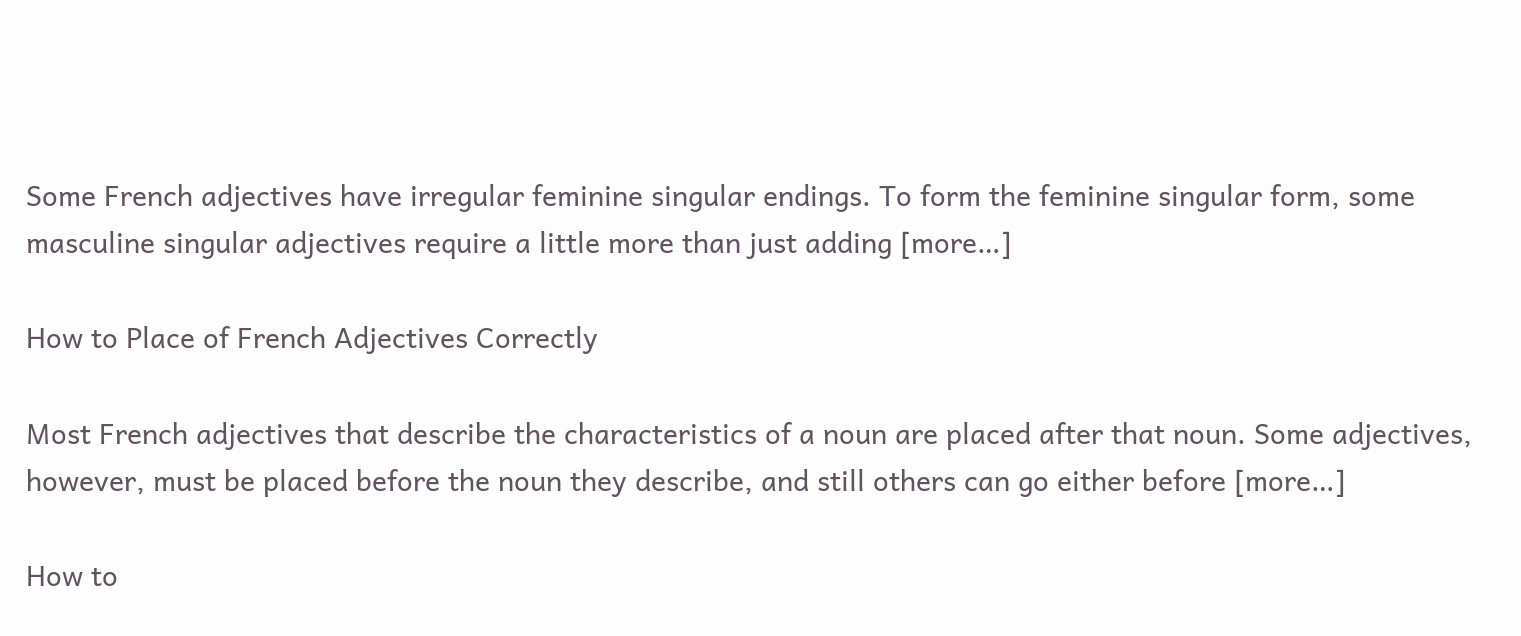Some French adjectives have irregular feminine singular endings. To form the feminine singular form, some masculine singular adjectives require a little more than just adding [more…]

How to Place of French Adjectives Correctly

Most French adjectives that describe the characteristics of a noun are placed after that noun. Some adjectives, however, must be placed before the noun they describe, and still others can go either before [more…]

How to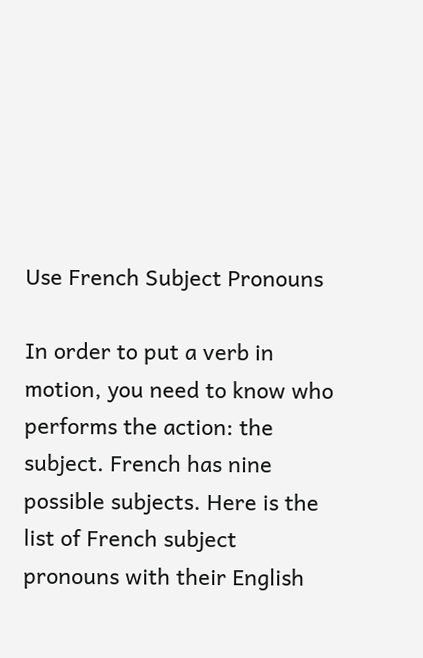Use French Subject Pronouns

In order to put a verb in motion, you need to know who performs the action: the subject. French has nine possible subjects. Here is the list of French subject pronouns with their English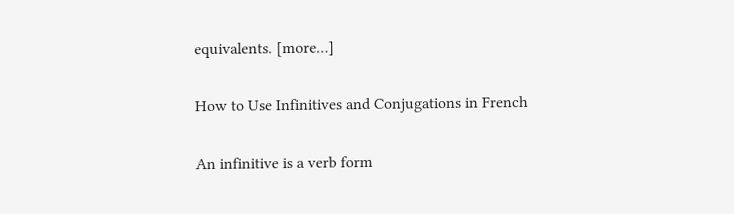equivalents. [more…]

How to Use Infinitives and Conjugations in French

An infinitive is a verb form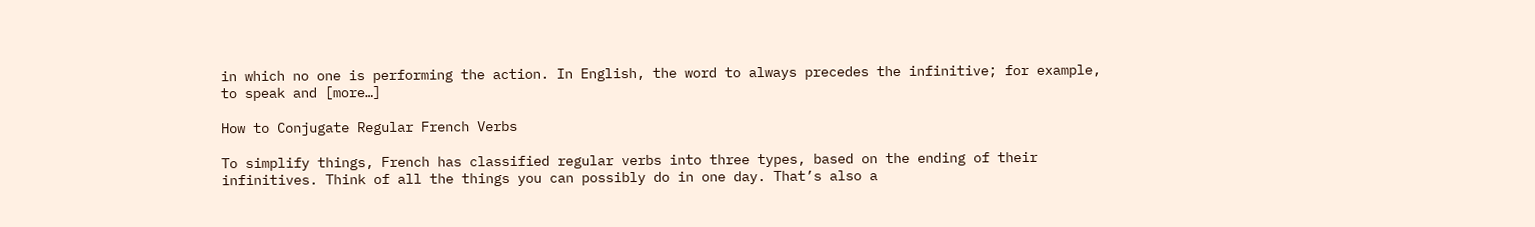in which no one is performing the action. In English, the word to always precedes the infinitive; for example, to speak and [more…]

How to Conjugate Regular French Verbs

To simplify things, French has classified regular verbs into three types, based on the ending of their infinitives. Think of all the things you can possibly do in one day. That’s also a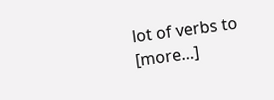lot of verbs to [more…]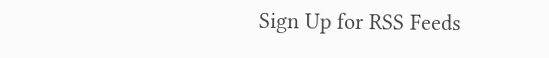Sign Up for RSS Feeds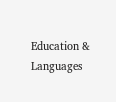Education & Languages